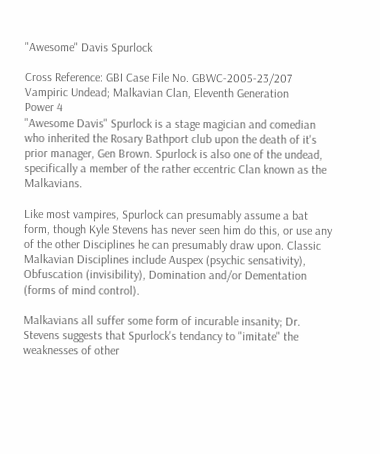"Awesome" Davis Spurlock

Cross Reference: GBI Case File No. GBWC-2005-23/207
Vampiric Undead; Malkavian Clan, Eleventh Generation
Power 4
"Awesome Davis" Spurlock is a stage magician and comedian who inherited the Rosary Bathport club upon the death of it's prior manager, Gen Brown. Spurlock is also one of the undead, specifically a member of the rather eccentric Clan known as the Malkavians.

Like most vampires, Spurlock can presumably assume a bat form, though Kyle Stevens has never seen him do this, or use any of the other Disciplines he can presumably draw upon. Classic Malkavian Disciplines include Auspex (psychic sensativity), Obfuscation (invisibility), Domination and/or Dementation (forms of mind control).

Malkavians all suffer some form of incurable insanity; Dr. Stevens suggests that Spurlock's tendancy to "imitate" the weaknesses of other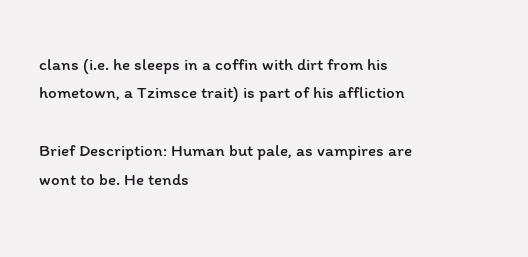clans (i.e. he sleeps in a coffin with dirt from his hometown, a Tzimsce trait) is part of his affliction

Brief Description: Human but pale, as vampires are wont to be. He tends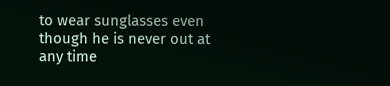to wear sunglasses even though he is never out at any time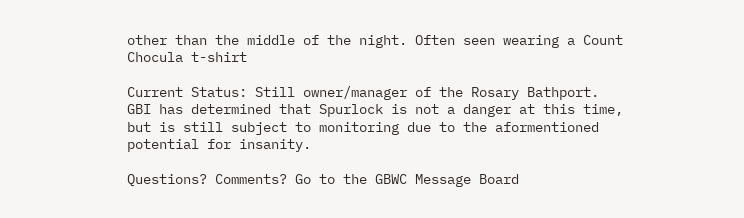other than the middle of the night. Often seen wearing a Count Chocula t-shirt

Current Status: Still owner/manager of the Rosary Bathport. GBI has determined that Spurlock is not a danger at this time, but is still subject to monitoring due to the aformentioned potential for insanity.

Questions? Comments? Go to the GBWC Message Board